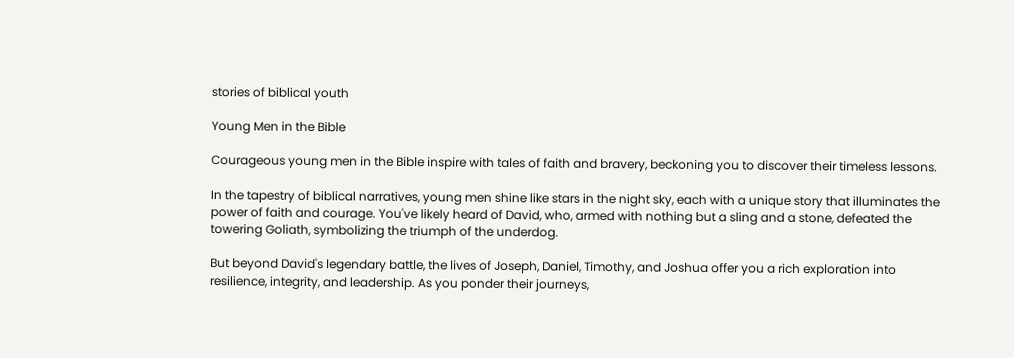stories of biblical youth

Young Men in the Bible

Courageous young men in the Bible inspire with tales of faith and bravery, beckoning you to discover their timeless lessons.

In the tapestry of biblical narratives, young men shine like stars in the night sky, each with a unique story that illuminates the power of faith and courage. You've likely heard of David, who, armed with nothing but a sling and a stone, defeated the towering Goliath, symbolizing the triumph of the underdog.

But beyond David's legendary battle, the lives of Joseph, Daniel, Timothy, and Joshua offer you a rich exploration into resilience, integrity, and leadership. As you ponder their journeys,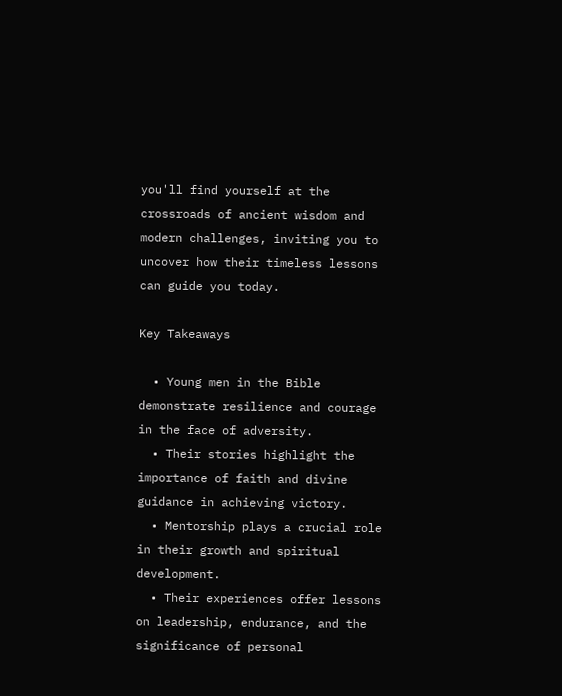you'll find yourself at the crossroads of ancient wisdom and modern challenges, inviting you to uncover how their timeless lessons can guide you today.

Key Takeaways

  • Young men in the Bible demonstrate resilience and courage in the face of adversity.
  • Their stories highlight the importance of faith and divine guidance in achieving victory.
  • Mentorship plays a crucial role in their growth and spiritual development.
  • Their experiences offer lessons on leadership, endurance, and the significance of personal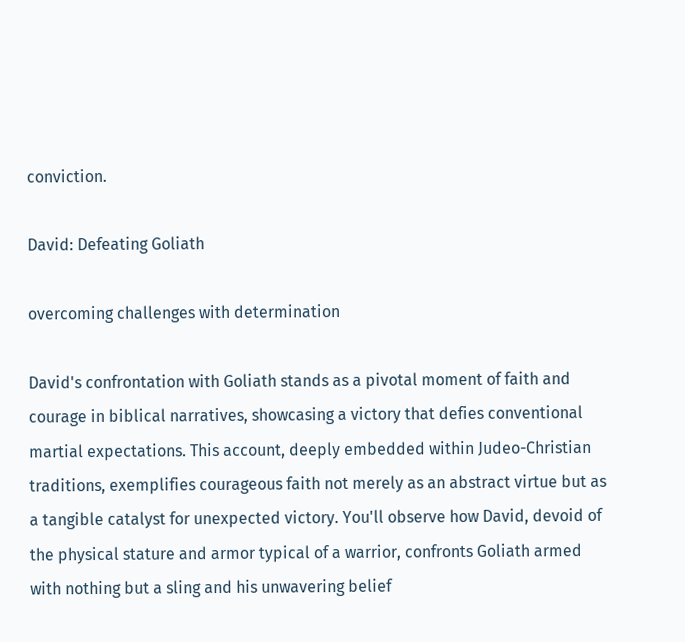conviction.

David: Defeating Goliath

overcoming challenges with determination

David's confrontation with Goliath stands as a pivotal moment of faith and courage in biblical narratives, showcasing a victory that defies conventional martial expectations. This account, deeply embedded within Judeo-Christian traditions, exemplifies courageous faith not merely as an abstract virtue but as a tangible catalyst for unexpected victory. You'll observe how David, devoid of the physical stature and armor typical of a warrior, confronts Goliath armed with nothing but a sling and his unwavering belief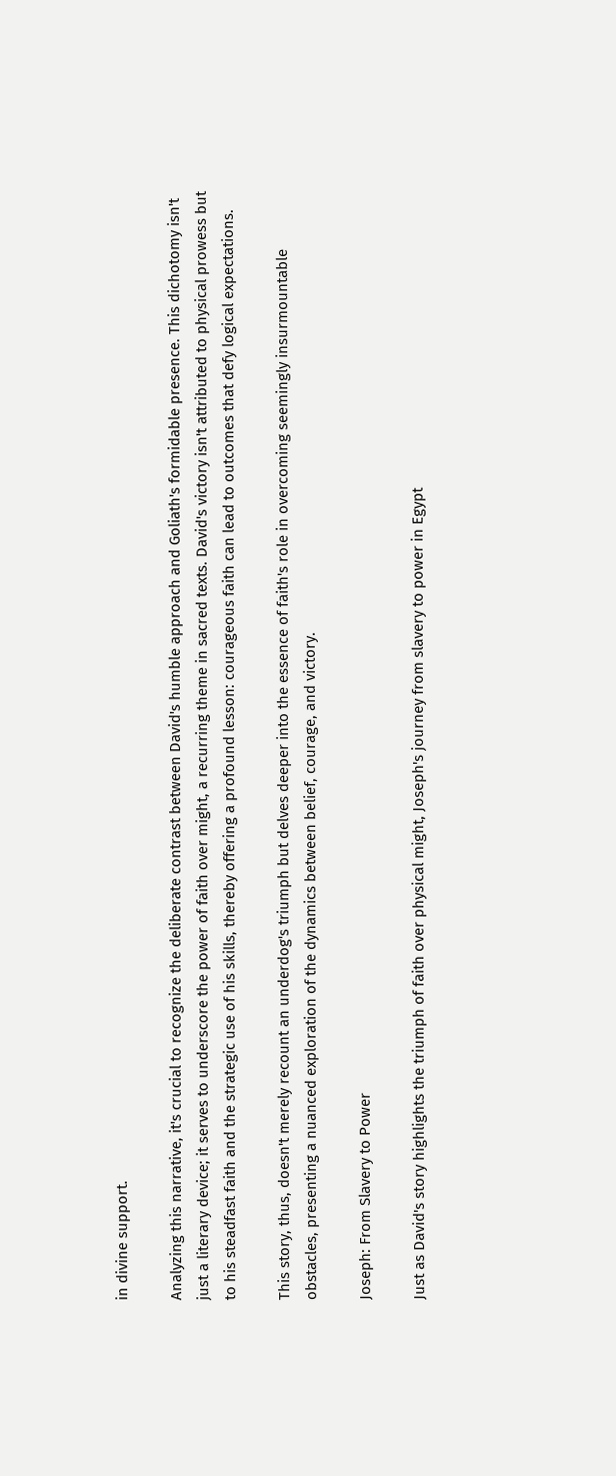in divine support.

Analyzing this narrative, it's crucial to recognize the deliberate contrast between David's humble approach and Goliath's formidable presence. This dichotomy isn't just a literary device; it serves to underscore the power of faith over might, a recurring theme in sacred texts. David's victory isn't attributed to physical prowess but to his steadfast faith and the strategic use of his skills, thereby offering a profound lesson: courageous faith can lead to outcomes that defy logical expectations.

This story, thus, doesn't merely recount an underdog's triumph but delves deeper into the essence of faith's role in overcoming seemingly insurmountable obstacles, presenting a nuanced exploration of the dynamics between belief, courage, and victory.

Joseph: From Slavery to Power

Just as David's story highlights the triumph of faith over physical might, Joseph's journey from slavery to power in Egypt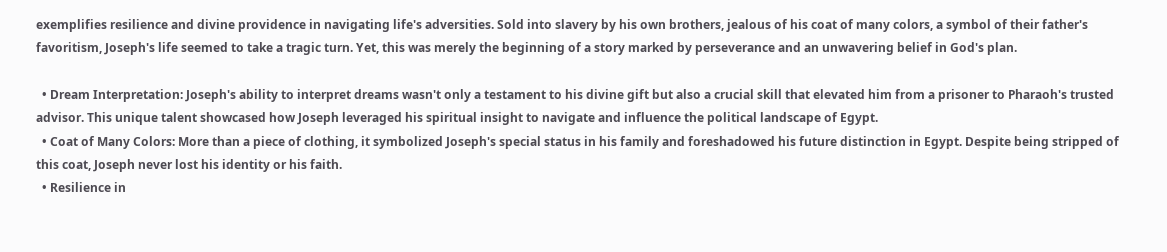exemplifies resilience and divine providence in navigating life's adversities. Sold into slavery by his own brothers, jealous of his coat of many colors, a symbol of their father's favoritism, Joseph's life seemed to take a tragic turn. Yet, this was merely the beginning of a story marked by perseverance and an unwavering belief in God's plan.

  • Dream Interpretation: Joseph's ability to interpret dreams wasn't only a testament to his divine gift but also a crucial skill that elevated him from a prisoner to Pharaoh's trusted advisor. This unique talent showcased how Joseph leveraged his spiritual insight to navigate and influence the political landscape of Egypt.
  • Coat of Many Colors: More than a piece of clothing, it symbolized Joseph's special status in his family and foreshadowed his future distinction in Egypt. Despite being stripped of this coat, Joseph never lost his identity or his faith.
  • Resilience in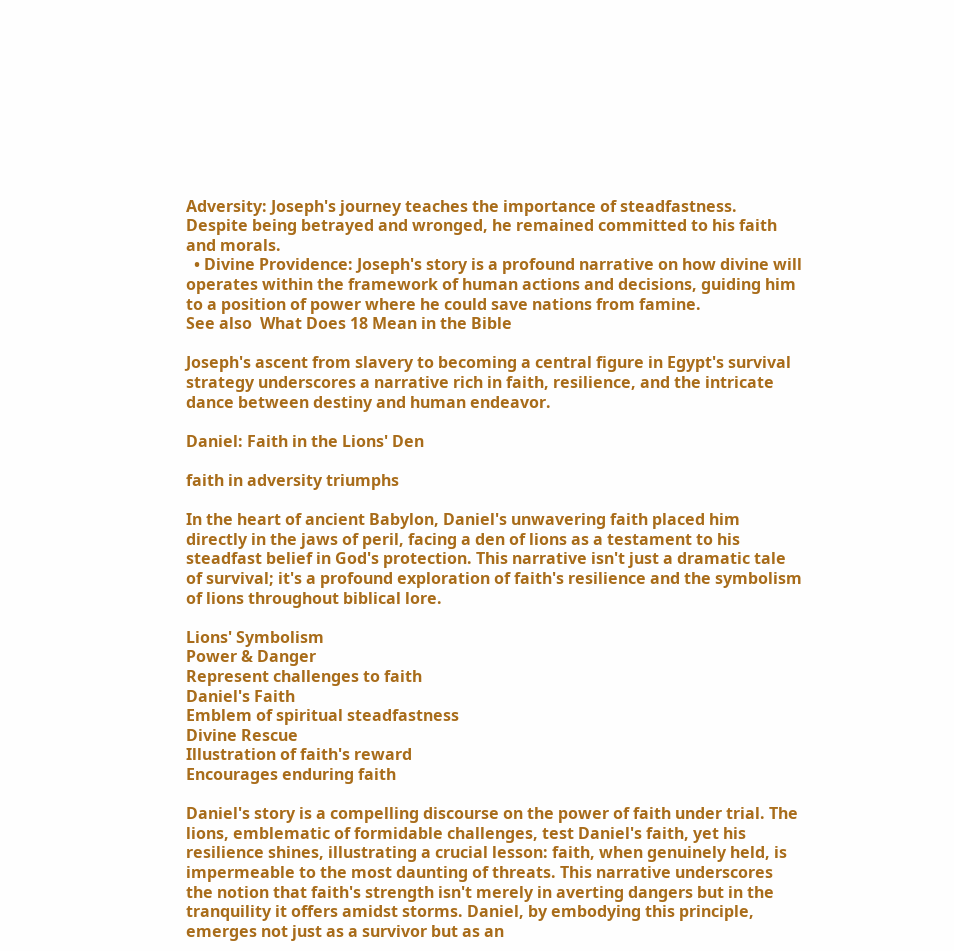Adversity: Joseph's journey teaches the importance of steadfastness. Despite being betrayed and wronged, he remained committed to his faith and morals.
  • Divine Providence: Joseph's story is a profound narrative on how divine will operates within the framework of human actions and decisions, guiding him to a position of power where he could save nations from famine.
See also  What Does 18 Mean in the Bible

Joseph's ascent from slavery to becoming a central figure in Egypt's survival strategy underscores a narrative rich in faith, resilience, and the intricate dance between destiny and human endeavor.

Daniel: Faith in the Lions' Den

faith in adversity triumphs

In the heart of ancient Babylon, Daniel's unwavering faith placed him directly in the jaws of peril, facing a den of lions as a testament to his steadfast belief in God's protection. This narrative isn't just a dramatic tale of survival; it's a profound exploration of faith's resilience and the symbolism of lions throughout biblical lore.

Lions' Symbolism
Power & Danger
Represent challenges to faith
Daniel's Faith
Emblem of spiritual steadfastness
Divine Rescue
Illustration of faith's reward
Encourages enduring faith

Daniel's story is a compelling discourse on the power of faith under trial. The lions, emblematic of formidable challenges, test Daniel's faith, yet his resilience shines, illustrating a crucial lesson: faith, when genuinely held, is impermeable to the most daunting of threats. This narrative underscores the notion that faith's strength isn't merely in averting dangers but in the tranquility it offers amidst storms. Daniel, by embodying this principle, emerges not just as a survivor but as an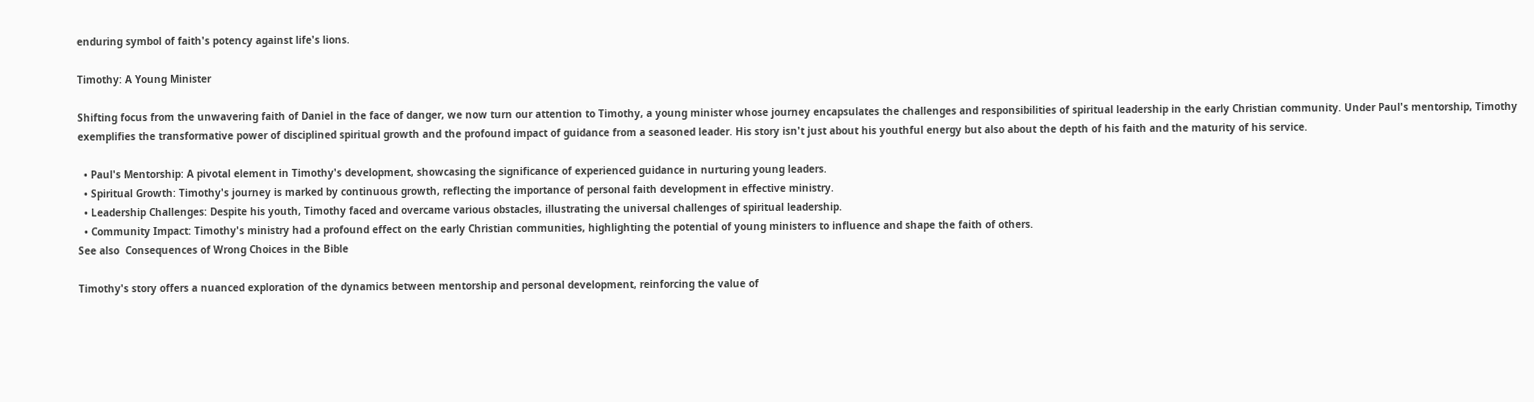enduring symbol of faith's potency against life's lions.

Timothy: A Young Minister

Shifting focus from the unwavering faith of Daniel in the face of danger, we now turn our attention to Timothy, a young minister whose journey encapsulates the challenges and responsibilities of spiritual leadership in the early Christian community. Under Paul's mentorship, Timothy exemplifies the transformative power of disciplined spiritual growth and the profound impact of guidance from a seasoned leader. His story isn't just about his youthful energy but also about the depth of his faith and the maturity of his service.

  • Paul's Mentorship: A pivotal element in Timothy's development, showcasing the significance of experienced guidance in nurturing young leaders.
  • Spiritual Growth: Timothy's journey is marked by continuous growth, reflecting the importance of personal faith development in effective ministry.
  • Leadership Challenges: Despite his youth, Timothy faced and overcame various obstacles, illustrating the universal challenges of spiritual leadership.
  • Community Impact: Timothy's ministry had a profound effect on the early Christian communities, highlighting the potential of young ministers to influence and shape the faith of others.
See also  Consequences of Wrong Choices in the Bible

Timothy's story offers a nuanced exploration of the dynamics between mentorship and personal development, reinforcing the value of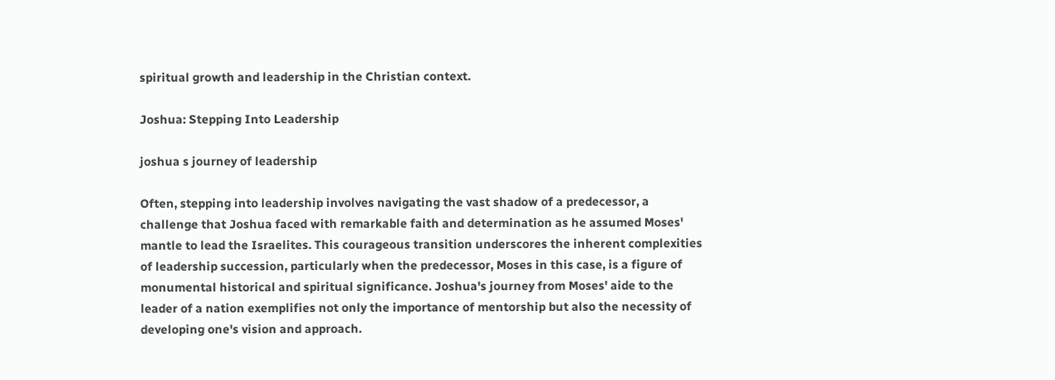spiritual growth and leadership in the Christian context.

Joshua: Stepping Into Leadership

joshua s journey of leadership

Often, stepping into leadership involves navigating the vast shadow of a predecessor, a challenge that Joshua faced with remarkable faith and determination as he assumed Moses' mantle to lead the Israelites. This courageous transition underscores the inherent complexities of leadership succession, particularly when the predecessor, Moses in this case, is a figure of monumental historical and spiritual significance. Joshua's journey from Moses' aide to the leader of a nation exemplifies not only the importance of mentorship but also the necessity of developing one's vision and approach.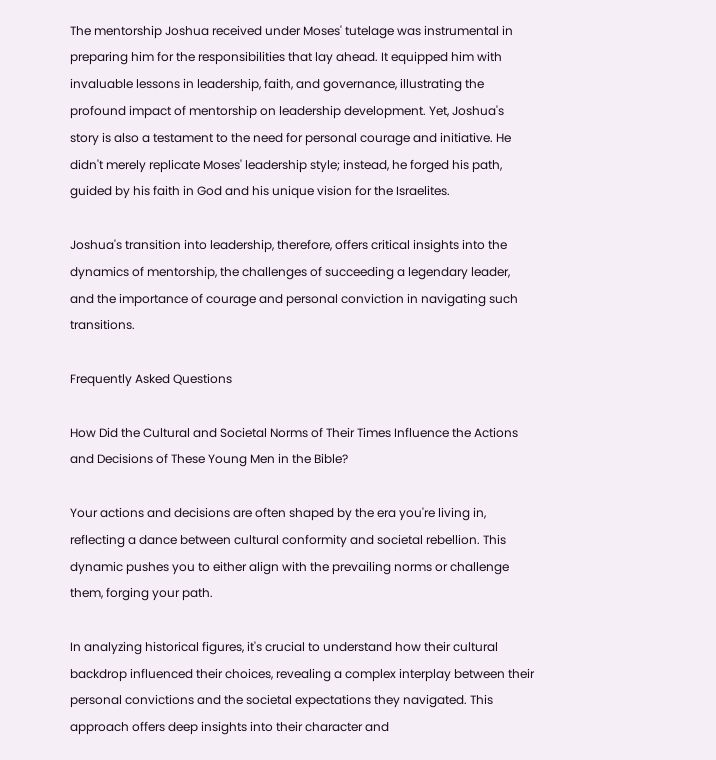The mentorship Joshua received under Moses' tutelage was instrumental in preparing him for the responsibilities that lay ahead. It equipped him with invaluable lessons in leadership, faith, and governance, illustrating the profound impact of mentorship on leadership development. Yet, Joshua's story is also a testament to the need for personal courage and initiative. He didn't merely replicate Moses' leadership style; instead, he forged his path, guided by his faith in God and his unique vision for the Israelites.

Joshua's transition into leadership, therefore, offers critical insights into the dynamics of mentorship, the challenges of succeeding a legendary leader, and the importance of courage and personal conviction in navigating such transitions.

Frequently Asked Questions

How Did the Cultural and Societal Norms of Their Times Influence the Actions and Decisions of These Young Men in the Bible?

Your actions and decisions are often shaped by the era you're living in, reflecting a dance between cultural conformity and societal rebellion. This dynamic pushes you to either align with the prevailing norms or challenge them, forging your path.

In analyzing historical figures, it's crucial to understand how their cultural backdrop influenced their choices, revealing a complex interplay between their personal convictions and the societal expectations they navigated. This approach offers deep insights into their character and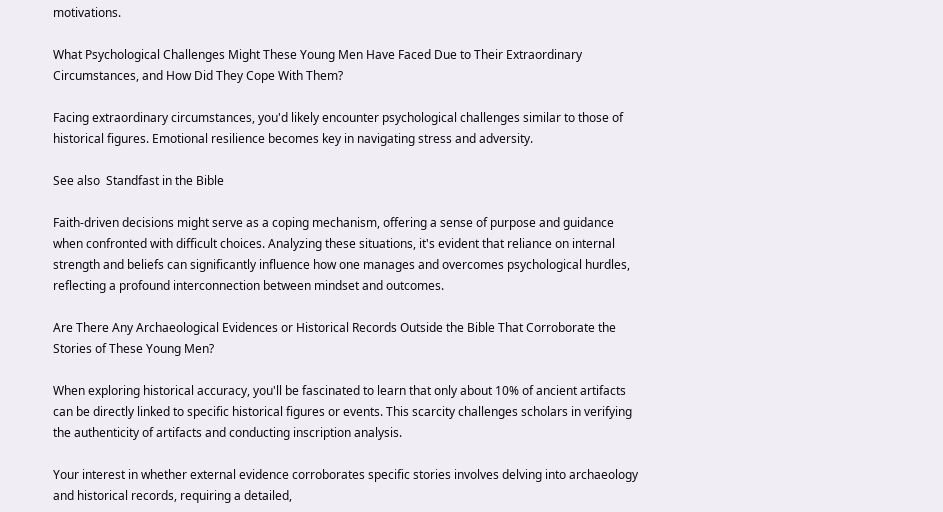motivations.

What Psychological Challenges Might These Young Men Have Faced Due to Their Extraordinary Circumstances, and How Did They Cope With Them?

Facing extraordinary circumstances, you'd likely encounter psychological challenges similar to those of historical figures. Emotional resilience becomes key in navigating stress and adversity.

See also  Standfast in the Bible

Faith-driven decisions might serve as a coping mechanism, offering a sense of purpose and guidance when confronted with difficult choices. Analyzing these situations, it's evident that reliance on internal strength and beliefs can significantly influence how one manages and overcomes psychological hurdles, reflecting a profound interconnection between mindset and outcomes.

Are There Any Archaeological Evidences or Historical Records Outside the Bible That Corroborate the Stories of These Young Men?

When exploring historical accuracy, you'll be fascinated to learn that only about 10% of ancient artifacts can be directly linked to specific historical figures or events. This scarcity challenges scholars in verifying the authenticity of artifacts and conducting inscription analysis.

Your interest in whether external evidence corroborates specific stories involves delving into archaeology and historical records, requiring a detailed,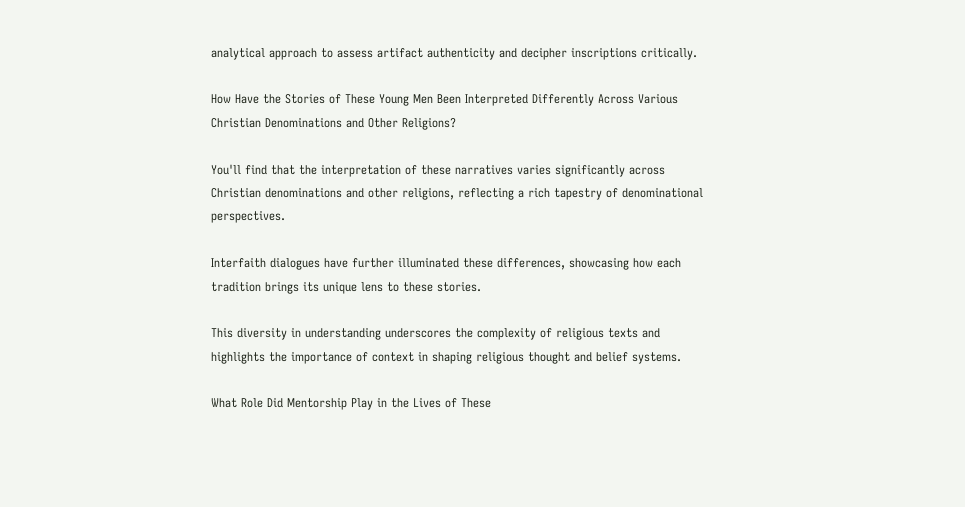analytical approach to assess artifact authenticity and decipher inscriptions critically.

How Have the Stories of These Young Men Been Interpreted Differently Across Various Christian Denominations and Other Religions?

You'll find that the interpretation of these narratives varies significantly across Christian denominations and other religions, reflecting a rich tapestry of denominational perspectives.

Interfaith dialogues have further illuminated these differences, showcasing how each tradition brings its unique lens to these stories.

This diversity in understanding underscores the complexity of religious texts and highlights the importance of context in shaping religious thought and belief systems.

What Role Did Mentorship Play in the Lives of These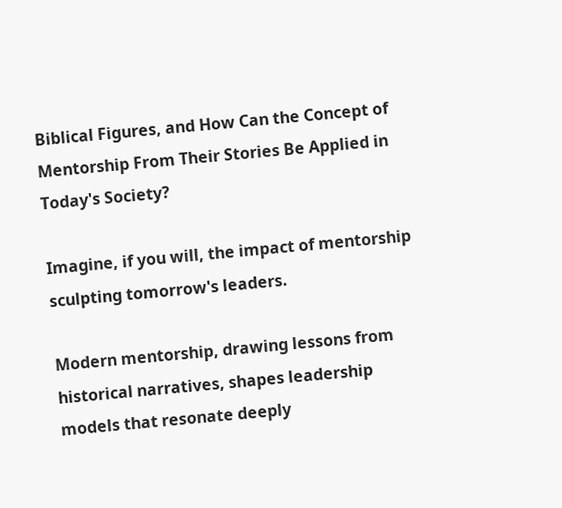Biblical Figures, and How Can the Concept of Mentorship From Their Stories Be Applied in Today's Society?

Imagine, if you will, the impact of mentorship sculpting tomorrow's leaders.

Modern mentorship, drawing lessons from historical narratives, shapes leadership models that resonate deeply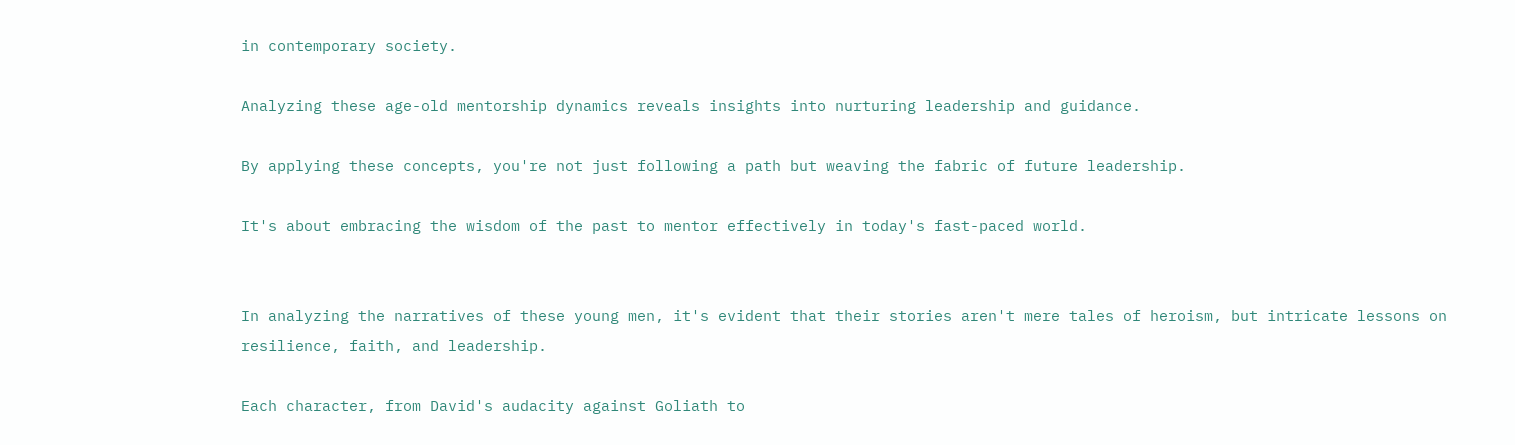in contemporary society.

Analyzing these age-old mentorship dynamics reveals insights into nurturing leadership and guidance.

By applying these concepts, you're not just following a path but weaving the fabric of future leadership.

It's about embracing the wisdom of the past to mentor effectively in today's fast-paced world.


In analyzing the narratives of these young men, it's evident that their stories aren't mere tales of heroism, but intricate lessons on resilience, faith, and leadership.

Each character, from David's audacity against Goliath to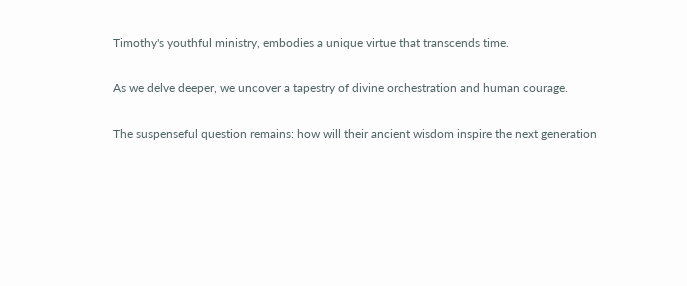Timothy's youthful ministry, embodies a unique virtue that transcends time.

As we delve deeper, we uncover a tapestry of divine orchestration and human courage.

The suspenseful question remains: how will their ancient wisdom inspire the next generation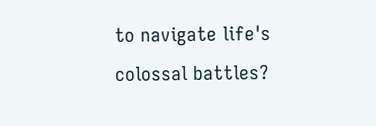to navigate life's colossal battles?